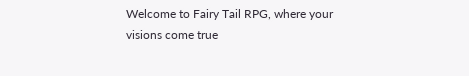Welcome to Fairy Tail RPG, where your visions come true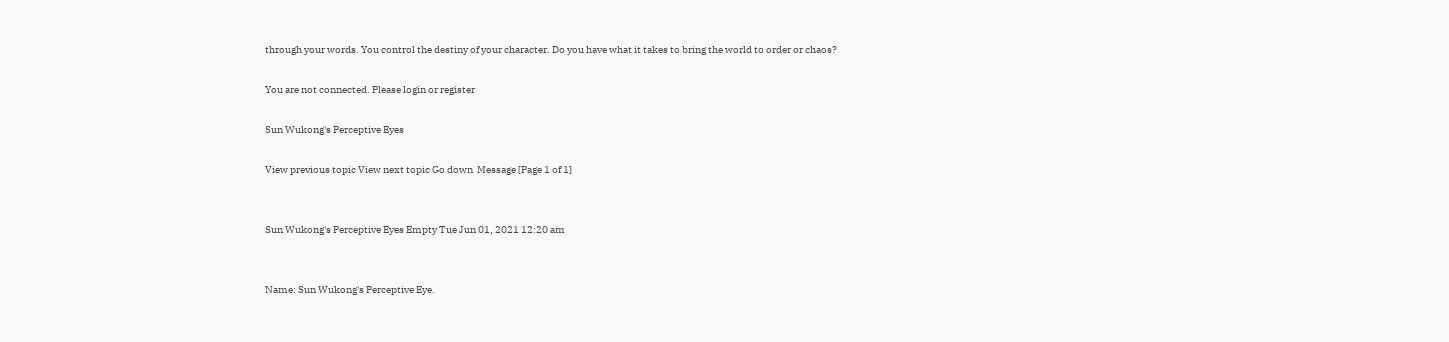through your words. You control the destiny of your character. Do you have what it takes to bring the world to order or chaos?

You are not connected. Please login or register

Sun Wukong's Perceptive Eyes

View previous topic View next topic Go down  Message [Page 1 of 1]


Sun Wukong's Perceptive Eyes Empty Tue Jun 01, 2021 12:20 am


Name: Sun Wukong's Perceptive Eye.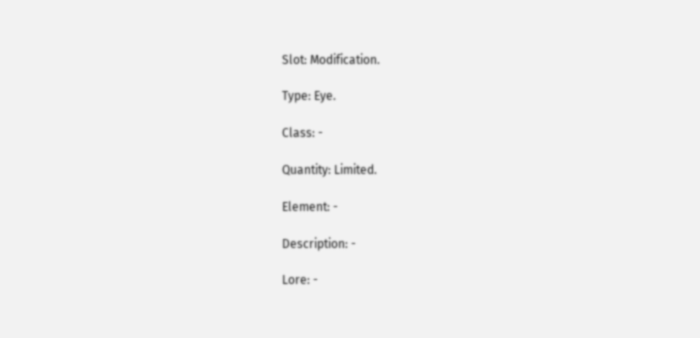Slot: Modification.

Type: Eye.

Class: -

Quantity: Limited.

Element: -

Description: -

Lore: -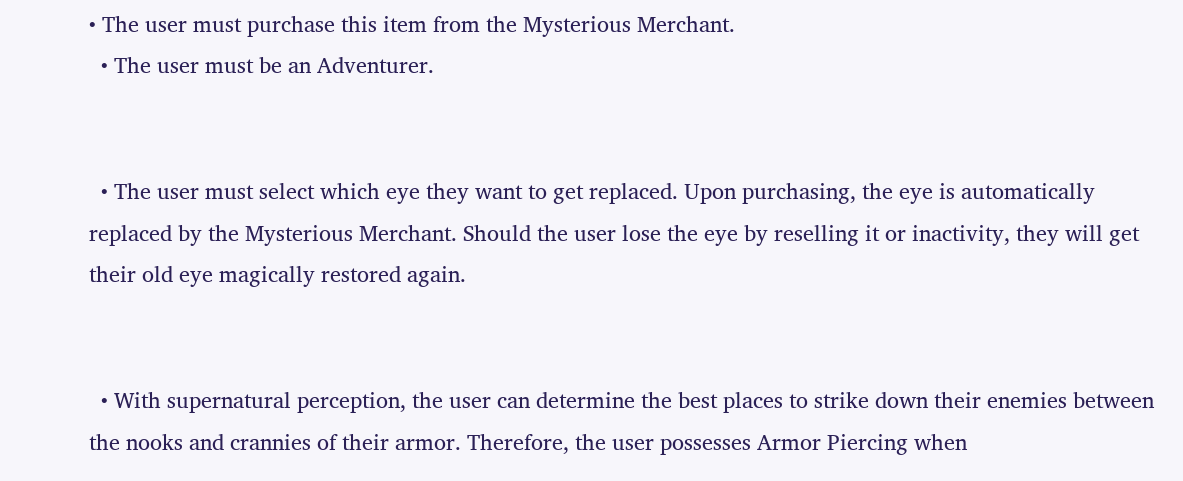• The user must purchase this item from the Mysterious Merchant.
  • The user must be an Adventurer.


  • The user must select which eye they want to get replaced. Upon purchasing, the eye is automatically replaced by the Mysterious Merchant. Should the user lose the eye by reselling it or inactivity, they will get their old eye magically restored again.


  • With supernatural perception, the user can determine the best places to strike down their enemies between the nooks and crannies of their armor. Therefore, the user possesses Armor Piercing when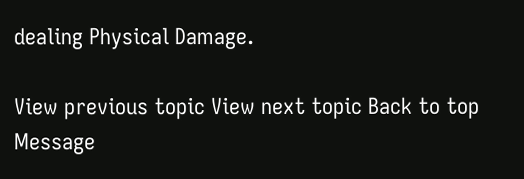dealing Physical Damage.

View previous topic View next topic Back to top  Message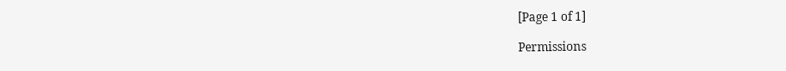[Page 1 of 1]

Permissions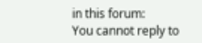in this forum:
You cannot reply to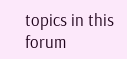topics in this forum